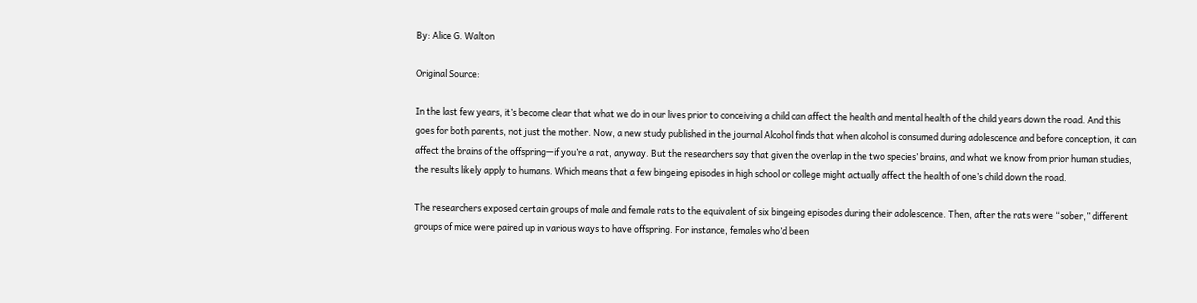By: Alice G. Walton

Original Source:

In the last few years, it’s become clear that what we do in our lives prior to conceiving a child can affect the health and mental health of the child years down the road. And this goes for both parents, not just the mother. Now, a new study published in the journal Alcohol finds that when alcohol is consumed during adolescence and before conception, it can affect the brains of the offspring—if you’re a rat, anyway. But the researchers say that given the overlap in the two species’ brains, and what we know from prior human studies, the results likely apply to humans. Which means that a few bingeing episodes in high school or college might actually affect the health of one’s child down the road.

The researchers exposed certain groups of male and female rats to the equivalent of six bingeing episodes during their adolescence. Then, after the rats were “sober,” different groups of mice were paired up in various ways to have offspring. For instance, females who’d been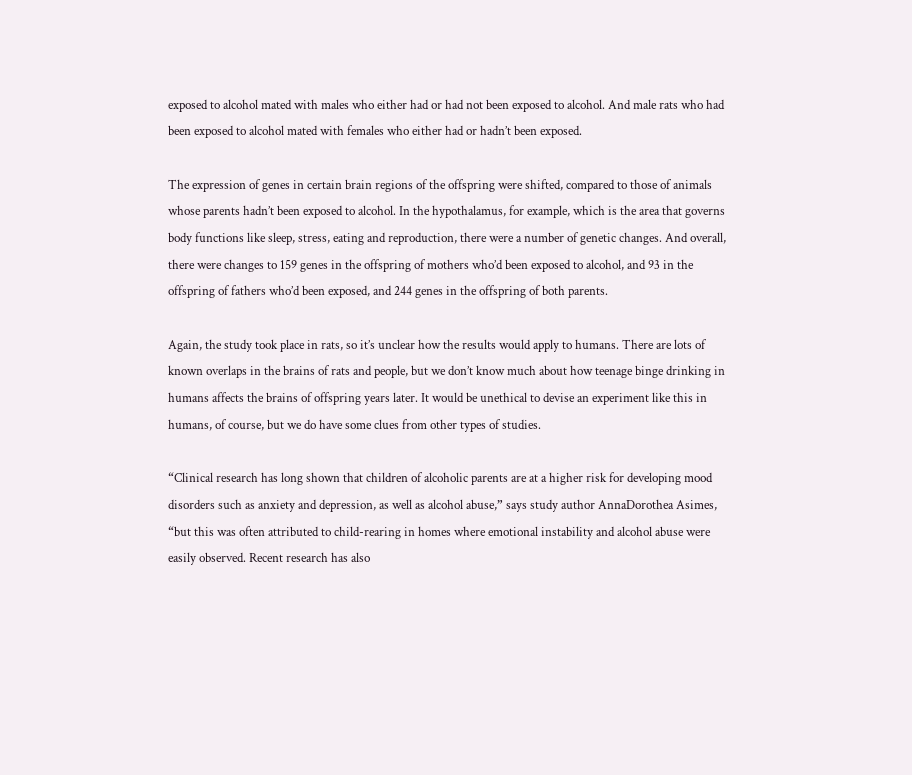exposed to alcohol mated with males who either had or had not been exposed to alcohol. And male rats who had been exposed to alcohol mated with females who either had or hadn’t been exposed.

The expression of genes in certain brain regions of the offspring were shifted, compared to those of animals whose parents hadn’t been exposed to alcohol. In the hypothalamus, for example, which is the area that governs body functions like sleep, stress, eating and reproduction, there were a number of genetic changes. And overall, there were changes to 159 genes in the offspring of mothers who’d been exposed to alcohol, and 93 in the offspring of fathers who’d been exposed, and 244 genes in the offspring of both parents.

Again, the study took place in rats, so it’s unclear how the results would apply to humans. There are lots of known overlaps in the brains of rats and people, but we don’t know much about how teenage binge drinking in humans affects the brains of offspring years later. It would be unethical to devise an experiment like this in humans, of course, but we do have some clues from other types of studies.

“Clinical research has long shown that children of alcoholic parents are at a higher risk for developing mood disorders such as anxiety and depression, as well as alcohol abuse,” says study author AnnaDorothea Asimes, “but this was often attributed to child-rearing in homes where emotional instability and alcohol abuse were easily observed. Recent research has also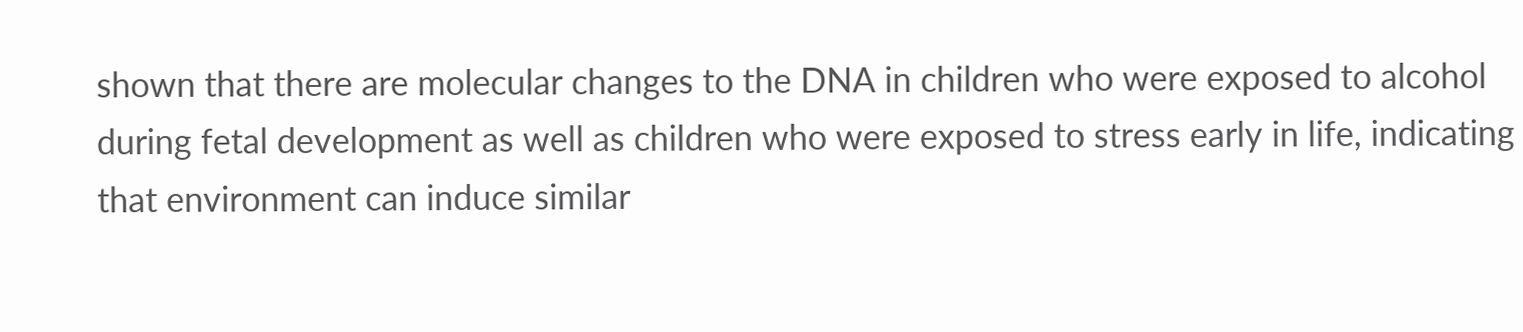shown that there are molecular changes to the DNA in children who were exposed to alcohol during fetal development as well as children who were exposed to stress early in life, indicating that environment can induce similar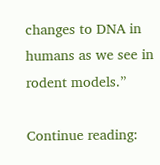changes to DNA in humans as we see in rodent models.”

Continue reading: